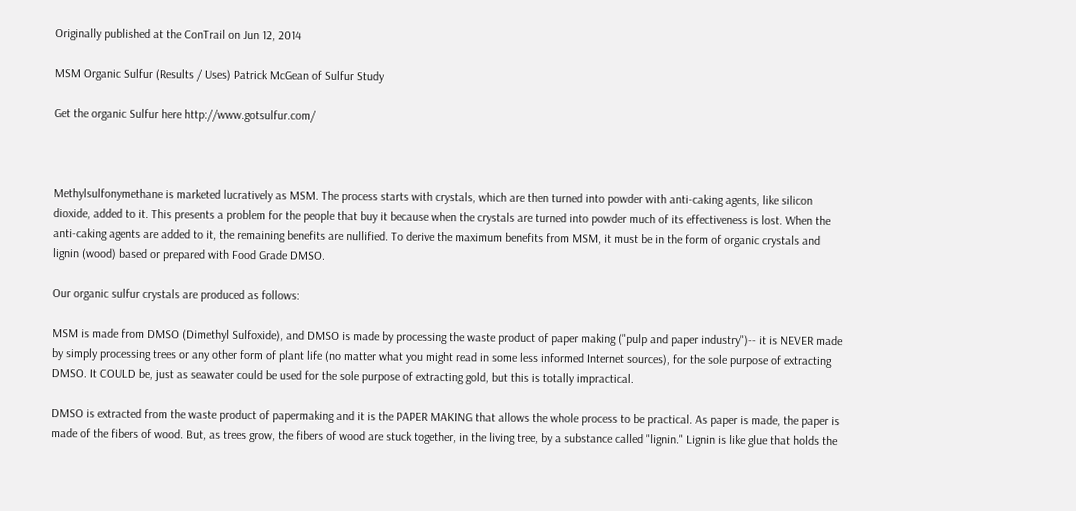Originally published at the ConTrail on Jun 12, 2014

MSM Organic Sulfur (Results / Uses) Patrick McGean of Sulfur Study

Get the organic Sulfur here http://www.gotsulfur.com/



Methylsulfonymethane is marketed lucratively as MSM. The process starts with crystals, which are then turned into powder with anti-caking agents, like silicon dioxide, added to it. This presents a problem for the people that buy it because when the crystals are turned into powder much of its effectiveness is lost. When the anti-caking agents are added to it, the remaining benefits are nullified. To derive the maximum benefits from MSM, it must be in the form of organic crystals and lignin (wood) based or prepared with Food Grade DMSO.

Our organic sulfur crystals are produced as follows:

MSM is made from DMSO (Dimethyl Sulfoxide), and DMSO is made by processing the waste product of paper making ("pulp and paper industry")-- it is NEVER made by simply processing trees or any other form of plant life (no matter what you might read in some less informed Internet sources), for the sole purpose of extracting DMSO. It COULD be, just as seawater could be used for the sole purpose of extracting gold, but this is totally impractical.

DMSO is extracted from the waste product of papermaking and it is the PAPER MAKING that allows the whole process to be practical. As paper is made, the paper is made of the fibers of wood. But, as trees grow, the fibers of wood are stuck together, in the living tree, by a substance called "lignin." Lignin is like glue that holds the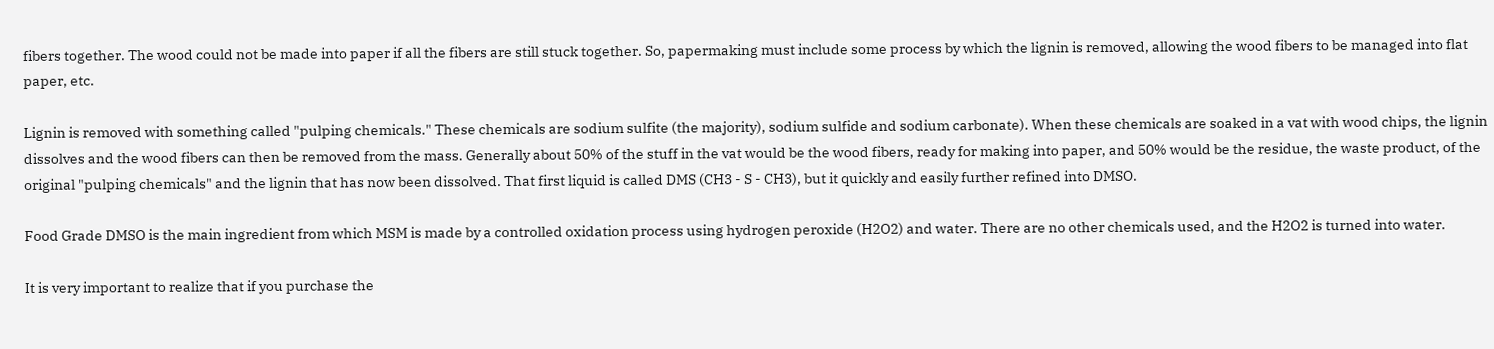fibers together. The wood could not be made into paper if all the fibers are still stuck together. So, papermaking must include some process by which the lignin is removed, allowing the wood fibers to be managed into flat paper, etc.

Lignin is removed with something called "pulping chemicals." These chemicals are sodium sulfite (the majority), sodium sulfide and sodium carbonate). When these chemicals are soaked in a vat with wood chips, the lignin dissolves and the wood fibers can then be removed from the mass. Generally about 50% of the stuff in the vat would be the wood fibers, ready for making into paper, and 50% would be the residue, the waste product, of the original "pulping chemicals" and the lignin that has now been dissolved. That first liquid is called DMS (CH3 - S - CH3), but it quickly and easily further refined into DMSO.

Food Grade DMSO is the main ingredient from which MSM is made by a controlled oxidation process using hydrogen peroxide (H2O2) and water. There are no other chemicals used, and the H2O2 is turned into water.

It is very important to realize that if you purchase the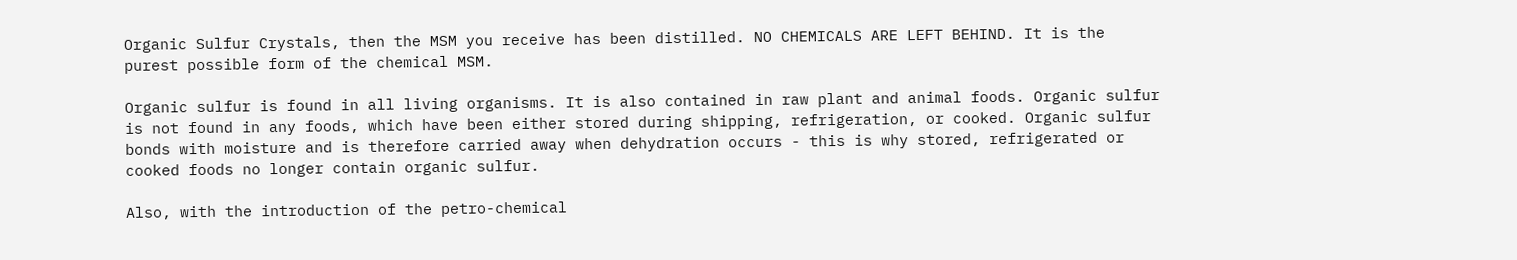Organic Sulfur Crystals, then the MSM you receive has been distilled. NO CHEMICALS ARE LEFT BEHIND. It is the purest possible form of the chemical MSM.

Organic sulfur is found in all living organisms. It is also contained in raw plant and animal foods. Organic sulfur is not found in any foods, which have been either stored during shipping, refrigeration, or cooked. Organic sulfur bonds with moisture and is therefore carried away when dehydration occurs - this is why stored, refrigerated or cooked foods no longer contain organic sulfur.

Also, with the introduction of the petro-chemical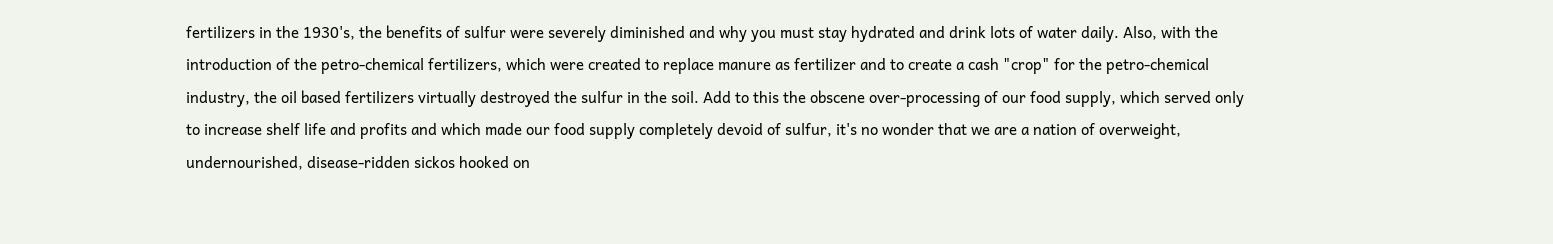fertilizers in the 1930's, the benefits of sulfur were severely diminished and why you must stay hydrated and drink lots of water daily. Also, with the introduction of the petro-chemical fertilizers, which were created to replace manure as fertilizer and to create a cash "crop" for the petro-chemical industry, the oil based fertilizers virtually destroyed the sulfur in the soil. Add to this the obscene over-processing of our food supply, which served only to increase shelf life and profits and which made our food supply completely devoid of sulfur, it's no wonder that we are a nation of overweight, undernourished, disease-ridden sickos hooked on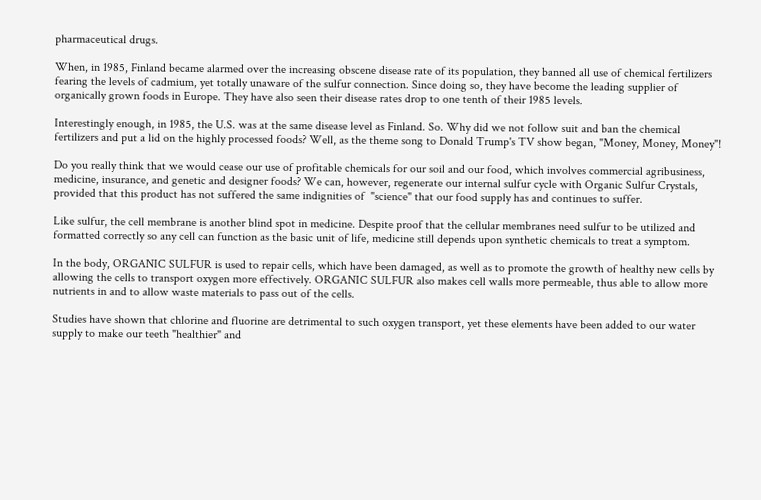pharmaceutical drugs.

When, in 1985, Finland became alarmed over the increasing obscene disease rate of its population, they banned all use of chemical fertilizers fearing the levels of cadmium, yet totally unaware of the sulfur connection. Since doing so, they have become the leading supplier of organically grown foods in Europe. They have also seen their disease rates drop to one tenth of their 1985 levels.

Interestingly enough, in 1985, the U.S. was at the same disease level as Finland. So. Why did we not follow suit and ban the chemical fertilizers and put a lid on the highly processed foods? Well, as the theme song to Donald Trump's TV show began, "Money, Money, Money"!

Do you really think that we would cease our use of profitable chemicals for our soil and our food, which involves commercial agribusiness, medicine, insurance, and genetic and designer foods? We can, however, regenerate our internal sulfur cycle with Organic Sulfur Crystals, provided that this product has not suffered the same indignities of  "science" that our food supply has and continues to suffer.

Like sulfur, the cell membrane is another blind spot in medicine. Despite proof that the cellular membranes need sulfur to be utilized and formatted correctly so any cell can function as the basic unit of life, medicine still depends upon synthetic chemicals to treat a symptom.

In the body, ORGANIC SULFUR is used to repair cells, which have been damaged, as well as to promote the growth of healthy new cells by allowing the cells to transport oxygen more effectively. ORGANIC SULFUR also makes cell walls more permeable, thus able to allow more nutrients in and to allow waste materials to pass out of the cells.

Studies have shown that chlorine and fluorine are detrimental to such oxygen transport, yet these elements have been added to our water supply to make our teeth "healthier" and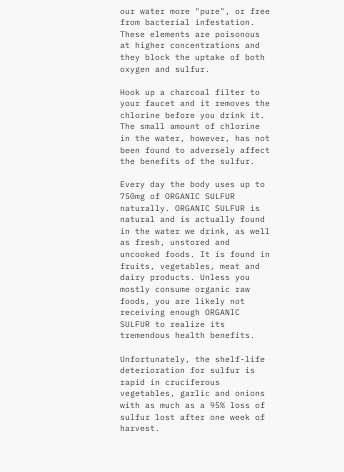our water more "pure", or free from bacterial infestation. These elements are poisonous at higher concentrations and they block the uptake of both oxygen and sulfur.

Hook up a charcoal filter to your faucet and it removes the chlorine before you drink it. The small amount of chlorine in the water, however, has not been found to adversely affect the benefits of the sulfur.

Every day the body uses up to 750mg of ORGANIC SULFUR naturally. ORGANIC SULFUR is natural and is actually found in the water we drink, as well as fresh, unstored and uncooked foods. It is found in fruits, vegetables, meat and dairy products. Unless you mostly consume organic raw foods, you are likely not receiving enough ORGANIC SULFUR to realize its tremendous health benefits.

Unfortunately, the shelf-life deterioration for sulfur is rapid in cruciferous vegetables, garlic and onions with as much as a 95% loss of sulfur lost after one week of harvest.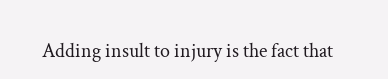Adding insult to injury is the fact that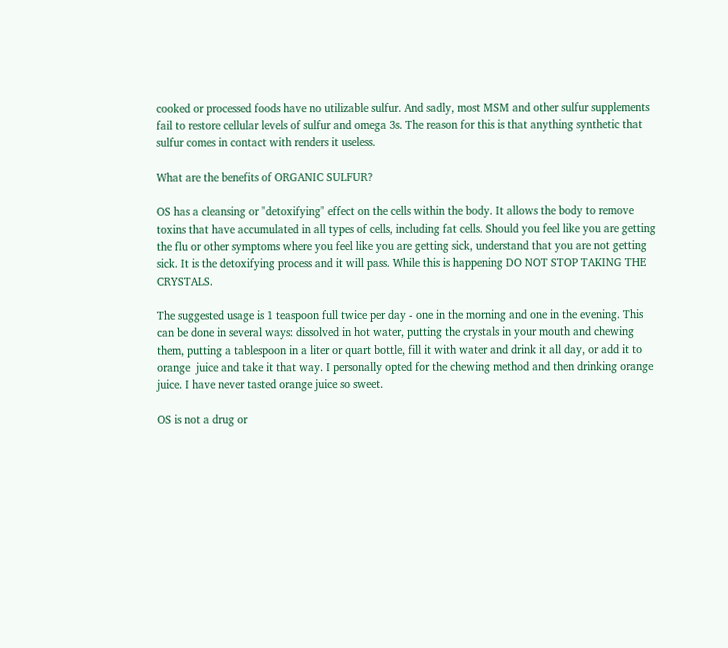cooked or processed foods have no utilizable sulfur. And sadly, most MSM and other sulfur supplements fail to restore cellular levels of sulfur and omega 3s. The reason for this is that anything synthetic that sulfur comes in contact with renders it useless.

What are the benefits of ORGANIC SULFUR?

OS has a cleansing or "detoxifying" effect on the cells within the body. It allows the body to remove toxins that have accumulated in all types of cells, including fat cells. Should you feel like you are getting the flu or other symptoms where you feel like you are getting sick, understand that you are not getting sick. It is the detoxifying process and it will pass. While this is happening DO NOT STOP TAKING THE CRYSTALS.

The suggested usage is 1 teaspoon full twice per day - one in the morning and one in the evening. This can be done in several ways: dissolved in hot water, putting the crystals in your mouth and chewing them, putting a tablespoon in a liter or quart bottle, fill it with water and drink it all day, or add it to orange  juice and take it that way. I personally opted for the chewing method and then drinking orange juice. I have never tasted orange juice so sweet.

OS is not a drug or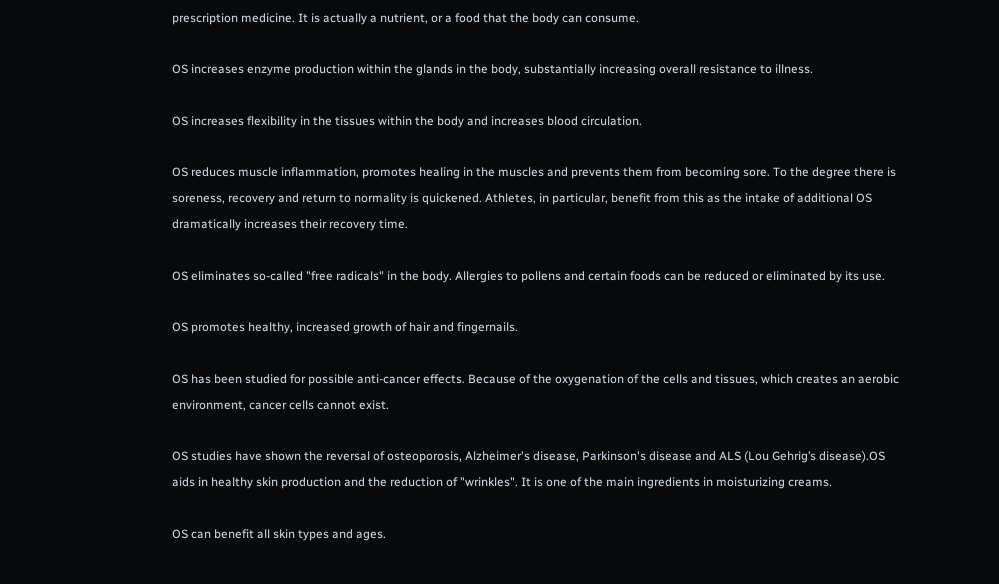prescription medicine. It is actually a nutrient, or a food that the body can consume.

OS increases enzyme production within the glands in the body, substantially increasing overall resistance to illness.

OS increases flexibility in the tissues within the body and increases blood circulation.

OS reduces muscle inflammation, promotes healing in the muscles and prevents them from becoming sore. To the degree there is soreness, recovery and return to normality is quickened. Athletes, in particular, benefit from this as the intake of additional OS dramatically increases their recovery time.

OS eliminates so-called "free radicals" in the body. Allergies to pollens and certain foods can be reduced or eliminated by its use.

OS promotes healthy, increased growth of hair and fingernails.

OS has been studied for possible anti-cancer effects. Because of the oxygenation of the cells and tissues, which creates an aerobic environment, cancer cells cannot exist.

OS studies have shown the reversal of osteoporosis, Alzheimer's disease, Parkinson's disease and ALS (Lou Gehrig’s disease).OS aids in healthy skin production and the reduction of "wrinkles". It is one of the main ingredients in moisturizing creams.

OS can benefit all skin types and ages.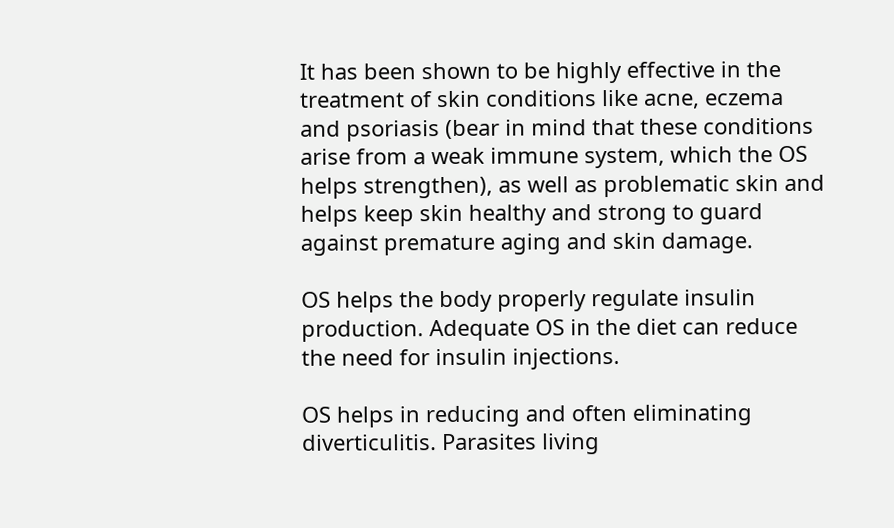It has been shown to be highly effective in the treatment of skin conditions like acne, eczema and psoriasis (bear in mind that these conditions arise from a weak immune system, which the OS helps strengthen), as well as problematic skin and helps keep skin healthy and strong to guard against premature aging and skin damage.

OS helps the body properly regulate insulin production. Adequate OS in the diet can reduce the need for insulin injections.

OS helps in reducing and often eliminating diverticulitis. Parasites living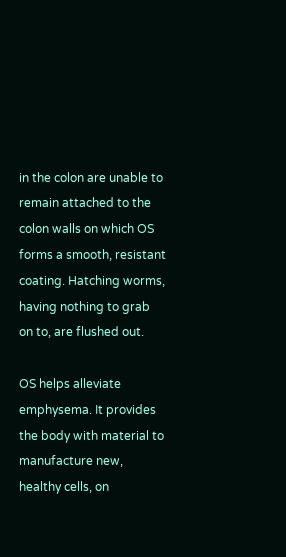in the colon are unable to remain attached to the colon walls on which OS forms a smooth, resistant coating. Hatching worms, having nothing to grab on to, are flushed out.

OS helps alleviate emphysema. It provides the body with material to manufacture new, healthy cells, on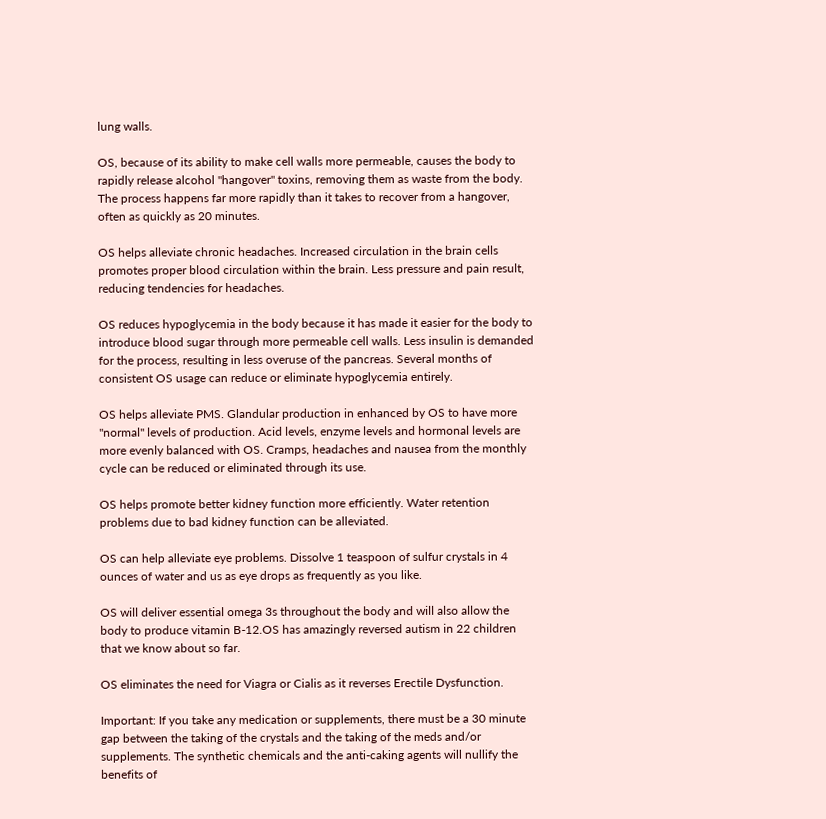lung walls.

OS, because of its ability to make cell walls more permeable, causes the body to rapidly release alcohol "hangover" toxins, removing them as waste from the body. The process happens far more rapidly than it takes to recover from a hangover, often as quickly as 20 minutes.

OS helps alleviate chronic headaches. Increased circulation in the brain cells promotes proper blood circulation within the brain. Less pressure and pain result, reducing tendencies for headaches.

OS reduces hypoglycemia in the body because it has made it easier for the body to introduce blood sugar through more permeable cell walls. Less insulin is demanded for the process, resulting in less overuse of the pancreas. Several months of consistent OS usage can reduce or eliminate hypoglycemia entirely.

OS helps alleviate PMS. Glandular production in enhanced by OS to have more "normal" levels of production. Acid levels, enzyme levels and hormonal levels are more evenly balanced with OS. Cramps, headaches and nausea from the monthly cycle can be reduced or eliminated through its use.

OS helps promote better kidney function more efficiently. Water retention problems due to bad kidney function can be alleviated.

OS can help alleviate eye problems. Dissolve 1 teaspoon of sulfur crystals in 4 ounces of water and us as eye drops as frequently as you like.

OS will deliver essential omega 3s throughout the body and will also allow the body to produce vitamin B-12.OS has amazingly reversed autism in 22 children that we know about so far.

OS eliminates the need for Viagra or Cialis as it reverses Erectile Dysfunction.

Important: If you take any medication or supplements, there must be a 30 minute gap between the taking of the crystals and the taking of the meds and/or supplements. The synthetic chemicals and the anti-caking agents will nullify the benefits of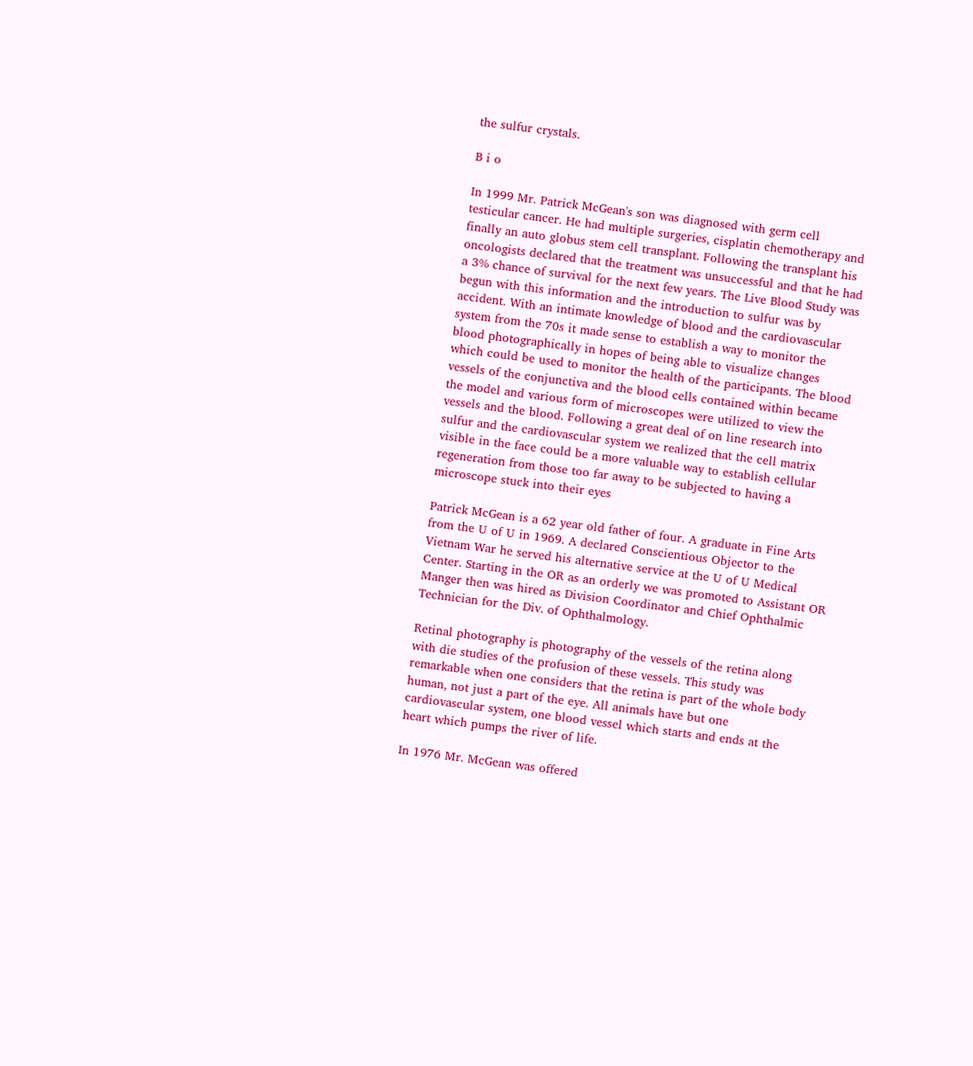the sulfur crystals.

B i o

In 1999 Mr. Patrick McGean's son was diagnosed with germ cell testicular cancer. He had multiple surgeries, cisplatin chemotherapy and finally an auto globus stem cell transplant. Following the transplant his oncologists declared that the treatment was unsuccessful and that he had a 3% chance of survival for the next few years. The Live Blood Study was begun with this information and the introduction to sulfur was by accident. With an intimate knowledge of blood and the cardiovascular system from the 70s it made sense to establish a way to monitor the blood photographically in hopes of being able to visualize changes which could be used to monitor the health of the participants. The blood vessels of the conjunctiva and the blood cells contained within became the model and various form of microscopes were utilized to view the vessels and the blood. Following a great deal of on line research into sulfur and the cardiovascular system we realized that the cell matrix visible in the face could be a more valuable way to establish cellular regeneration from those too far away to be subjected to having a microscope stuck into their eyes

Patrick McGean is a 62 year old father of four. A graduate in Fine Arts from the U of U in 1969. A declared Conscientious Objector to the Vietnam War he served his alternative service at the U of U Medical Center. Starting in the OR as an orderly we was promoted to Assistant OR Manger then was hired as Division Coordinator and Chief Ophthalmic Technician for the Div. of Ophthalmology.

Retinal photography is photography of the vessels of the retina along with die studies of the profusion of these vessels. This study was remarkable when one considers that the retina is part of the whole body human, not just a part of the eye. All animals have but one cardiovascular system, one blood vessel which starts and ends at the heart which pumps the river of life.

In 1976 Mr. McGean was offered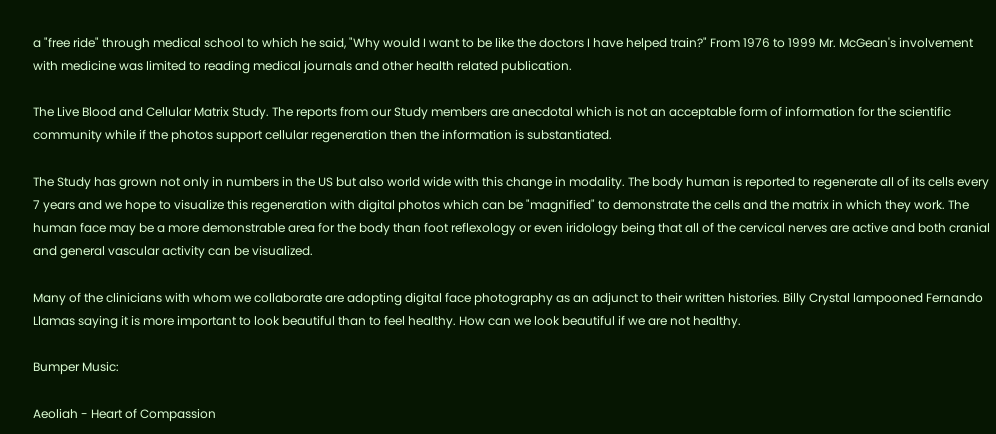a "free ride" through medical school to which he said, "Why would I want to be like the doctors I have helped train?" From 1976 to 1999 Mr. McGean's involvement with medicine was limited to reading medical journals and other health related publication.

The Live Blood and Cellular Matrix Study. The reports from our Study members are anecdotal which is not an acceptable form of information for the scientific community while if the photos support cellular regeneration then the information is substantiated.

The Study has grown not only in numbers in the US but also world wide with this change in modality. The body human is reported to regenerate all of its cells every 7 years and we hope to visualize this regeneration with digital photos which can be "magnified" to demonstrate the cells and the matrix in which they work. The human face may be a more demonstrable area for the body than foot reflexology or even iridology being that all of the cervical nerves are active and both cranial and general vascular activity can be visualized.

Many of the clinicians with whom we collaborate are adopting digital face photography as an adjunct to their written histories. Billy Crystal lampooned Fernando Llamas saying it is more important to look beautiful than to feel healthy. How can we look beautiful if we are not healthy.

Bumper Music:

Aeoliah - Heart of Compassion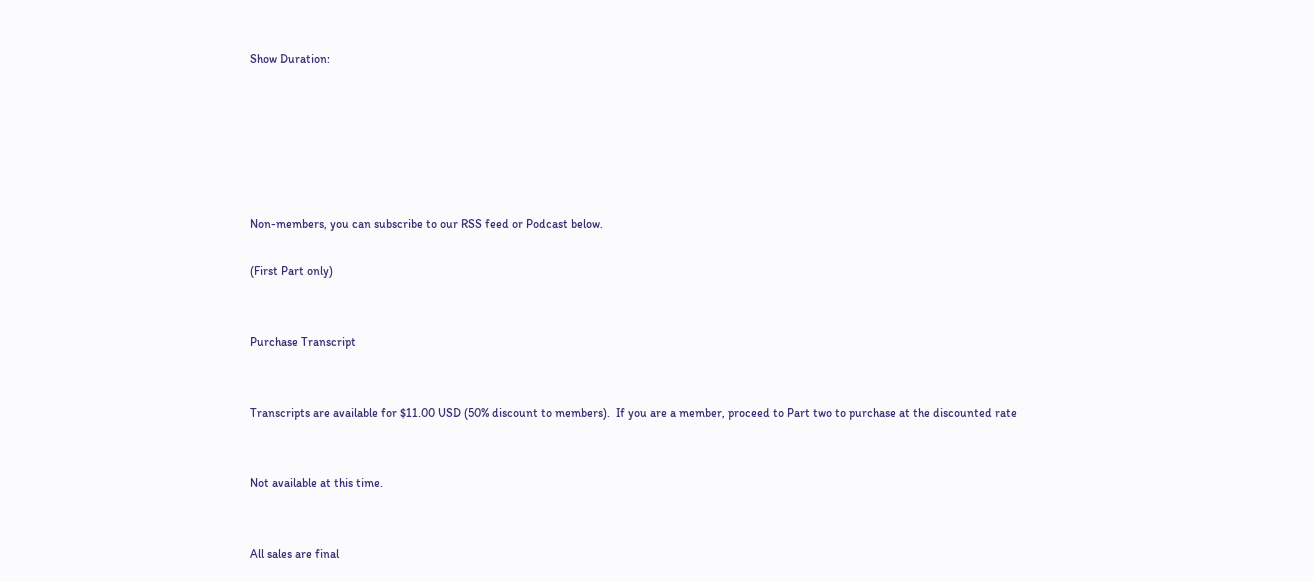Show Duration:






Non-members, you can subscribe to our RSS feed or Podcast below.

(First Part only)


Purchase Transcript


Transcripts are available for $11.00 USD (50% discount to members).  If you are a member, proceed to Part two to purchase at the discounted rate


Not available at this time.


All sales are final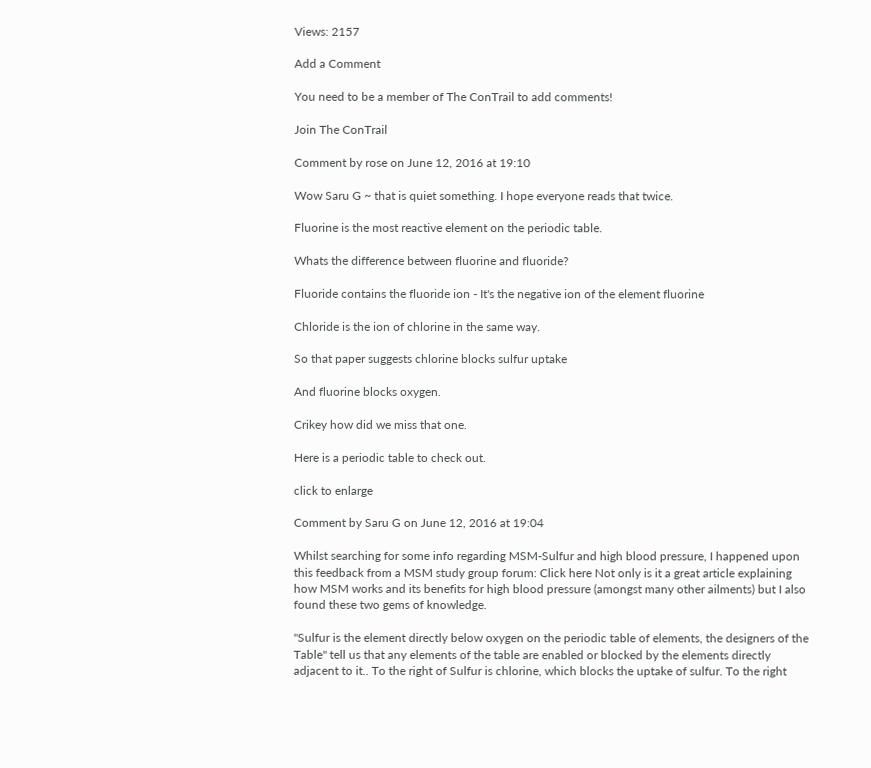Views: 2157

Add a Comment

You need to be a member of The ConTrail to add comments!

Join The ConTrail

Comment by rose on June 12, 2016 at 19:10

Wow Saru G ~ that is quiet something. I hope everyone reads that twice.

Fluorine is the most reactive element on the periodic table.

Whats the difference between fluorine and fluoride?

Fluoride contains the fluoride ion - It's the negative ion of the element fluorine

Chloride is the ion of chlorine in the same way.

So that paper suggests chlorine blocks sulfur uptake

And fluorine blocks oxygen.

Crikey how did we miss that one.

Here is a periodic table to check out.

click to enlarge

Comment by Saru G on June 12, 2016 at 19:04

Whilst searching for some info regarding MSM-Sulfur and high blood pressure, I happened upon this feedback from a MSM study group forum: Click here Not only is it a great article explaining how MSM works and its benefits for high blood pressure (amongst many other ailments) but I also found these two gems of knowledge.

"Sulfur is the element directly below oxygen on the periodic table of elements, the designers of the Table" tell us that any elements of the table are enabled or blocked by the elements directly adjacent to it.. To the right of Sulfur is chlorine, which blocks the uptake of sulfur. To the right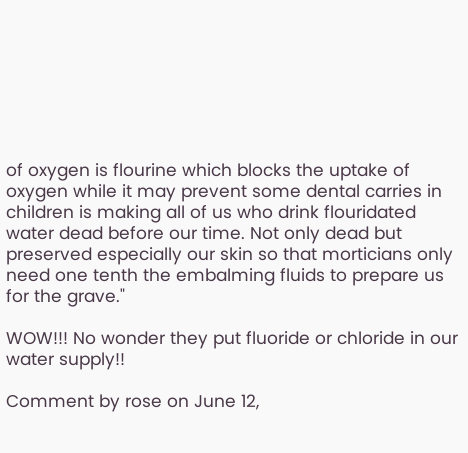of oxygen is flourine which blocks the uptake of oxygen while it may prevent some dental carries in children is making all of us who drink flouridated water dead before our time. Not only dead but preserved especially our skin so that morticians only need one tenth the embalming fluids to prepare us for the grave."

WOW!!! No wonder they put fluoride or chloride in our water supply!!

Comment by rose on June 12,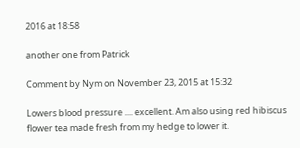2016 at 18:58

another one from Patrick

Comment by Nym on November 23, 2015 at 15:32

Lowers blood pressure .... excellent. Am also using red hibiscus flower tea made fresh from my hedge to lower it.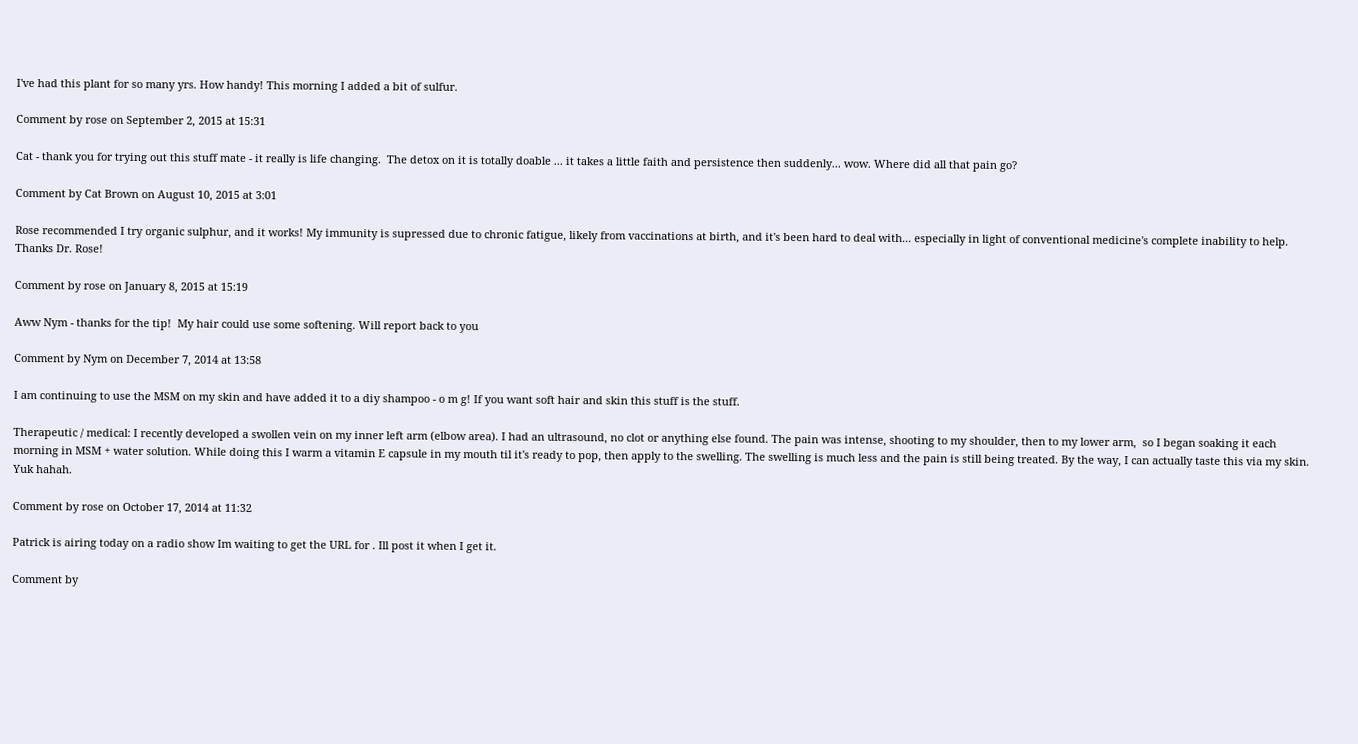I've had this plant for so many yrs. How handy! This morning I added a bit of sulfur.

Comment by rose on September 2, 2015 at 15:31

Cat - thank you for trying out this stuff mate - it really is life changing.  The detox on it is totally doable ... it takes a little faith and persistence then suddenly... wow. Where did all that pain go?

Comment by Cat Brown on August 10, 2015 at 3:01

Rose recommended I try organic sulphur, and it works! My immunity is supressed due to chronic fatigue, likely from vaccinations at birth, and it's been hard to deal with... especially in light of conventional medicine's complete inability to help. Thanks Dr. Rose!

Comment by rose on January 8, 2015 at 15:19

Aww Nym - thanks for the tip!  My hair could use some softening. Will report back to you

Comment by Nym on December 7, 2014 at 13:58

I am continuing to use the MSM on my skin and have added it to a diy shampoo - o m g! If you want soft hair and skin this stuff is the stuff.

Therapeutic / medical: I recently developed a swollen vein on my inner left arm (elbow area). I had an ultrasound, no clot or anything else found. The pain was intense, shooting to my shoulder, then to my lower arm,  so I began soaking it each morning in MSM + water solution. While doing this I warm a vitamin E capsule in my mouth til it's ready to pop, then apply to the swelling. The swelling is much less and the pain is still being treated. By the way, I can actually taste this via my skin. Yuk hahah.

Comment by rose on October 17, 2014 at 11:32

Patrick is airing today on a radio show Im waiting to get the URL for . Ill post it when I get it.

Comment by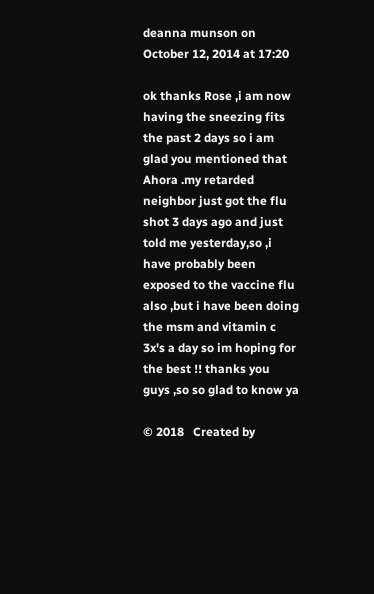deanna munson on October 12, 2014 at 17:20

ok thanks Rose ,i am now having the sneezing fits the past 2 days so i am glad you mentioned that Ahora .my retarded neighbor just got the flu shot 3 days ago and just told me yesterday,so ,i have probably been exposed to the vaccine flu also ,but i have been doing the msm and vitamin c 3x's a day so im hoping for the best !! thanks you guys ,so so glad to know ya

© 2018   Created by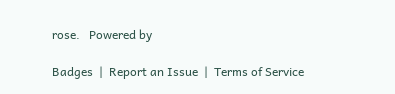rose.   Powered by

Badges  |  Report an Issue  |  Terms of Service